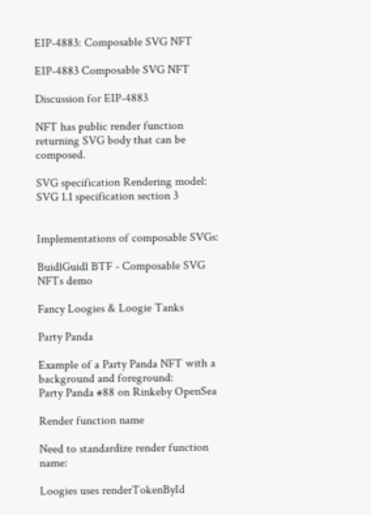EIP-4883: Composable SVG NFT

EIP-4883 Composable SVG NFT

Discussion for EIP-4883

NFT has public render function returning SVG body that can be composed.

SVG specification Rendering model: SVG 1.1 specification section 3


Implementations of composable SVGs:

BuidlGuidl BTF - Composable SVG NFTs demo

Fancy Loogies & Loogie Tanks

Party Panda

Example of a Party Panda NFT with a background and foreground:
Party Panda #88 on Rinkeby OpenSea

Render function name

Need to standardize render function name:

Loogies uses renderTokenById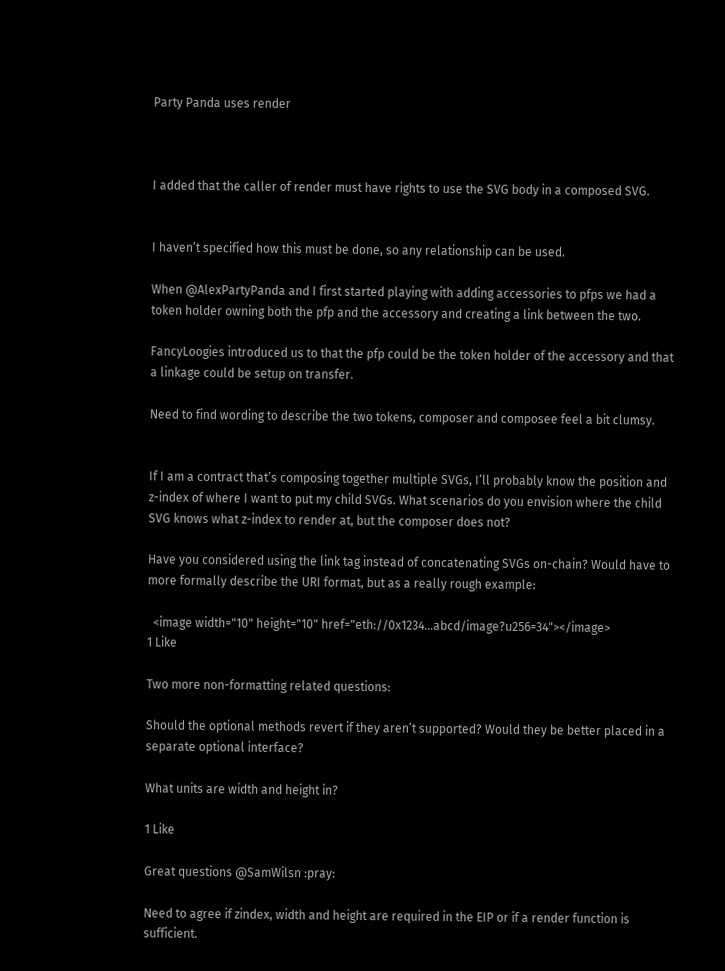Party Panda uses render



I added that the caller of render must have rights to use the SVG body in a composed SVG.


I haven’t specified how this must be done, so any relationship can be used.

When @AlexPartyPanda and I first started playing with adding accessories to pfps we had a token holder owning both the pfp and the accessory and creating a link between the two.

FancyLoogies introduced us to that the pfp could be the token holder of the accessory and that a linkage could be setup on transfer.

Need to find wording to describe the two tokens, composer and composee feel a bit clumsy.


If I am a contract that’s composing together multiple SVGs, I’ll probably know the position and z-index of where I want to put my child SVGs. What scenarios do you envision where the child SVG knows what z-index to render at, but the composer does not?

Have you considered using the link tag instead of concatenating SVGs on-chain? Would have to more formally describe the URI format, but as a really rough example:

  <image width="10" height="10" href="eth://0x1234...abcd/image?u256=34"></image>
1 Like

Two more non-formatting related questions:

Should the optional methods revert if they aren’t supported? Would they be better placed in a separate optional interface?

What units are width and height in?

1 Like

Great questions @SamWilsn :pray:

Need to agree if zindex, width and height are required in the EIP or if a render function is sufficient.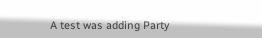A test was adding Party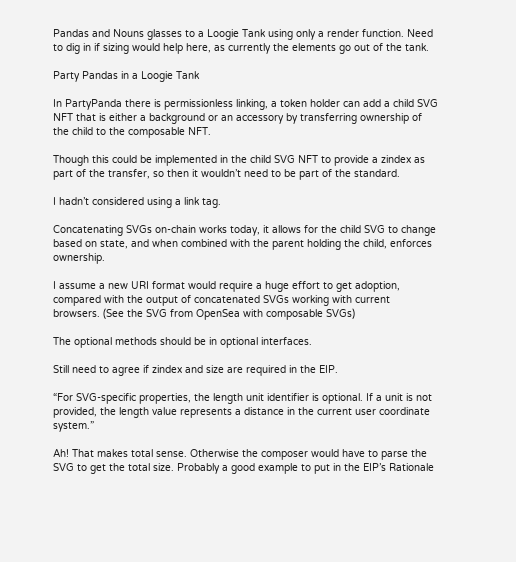Pandas and Nouns glasses to a Loogie Tank using only a render function. Need to dig in if sizing would help here, as currently the elements go out of the tank.

Party Pandas in a Loogie Tank

In PartyPanda there is permissionless linking, a token holder can add a child SVG NFT that is either a background or an accessory by transferring ownership of the child to the composable NFT.

Though this could be implemented in the child SVG NFT to provide a zindex as part of the transfer, so then it wouldn’t need to be part of the standard.

I hadn’t considered using a link tag.

Concatenating SVGs on-chain works today, it allows for the child SVG to change based on state, and when combined with the parent holding the child, enforces ownership.

I assume a new URI format would require a huge effort to get adoption, compared with the output of concatenated SVGs working with current browsers. (See the SVG from OpenSea with composable SVGs)

The optional methods should be in optional interfaces.

Still need to agree if zindex and size are required in the EIP.

“For SVG-specific properties, the length unit identifier is optional. If a unit is not provided, the length value represents a distance in the current user coordinate system.”

Ah! That makes total sense. Otherwise the composer would have to parse the SVG to get the total size. Probably a good example to put in the EIP’s Rationale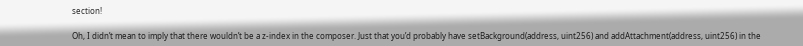section!

Oh, I didn’t mean to imply that there wouldn’t be a z-index in the composer. Just that you’d probably have setBackground(address, uint256) and addAttachment(address, uint256) in the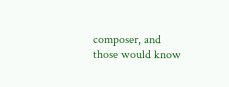composer, and those would know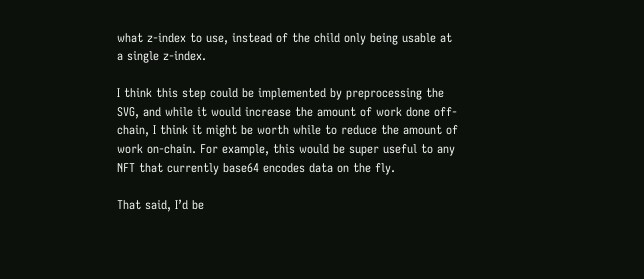what z-index to use, instead of the child only being usable at a single z-index.

I think this step could be implemented by preprocessing the SVG, and while it would increase the amount of work done off-chain, I think it might be worth while to reduce the amount of work on-chain. For example, this would be super useful to any NFT that currently base64 encodes data on the fly.

That said, I’d be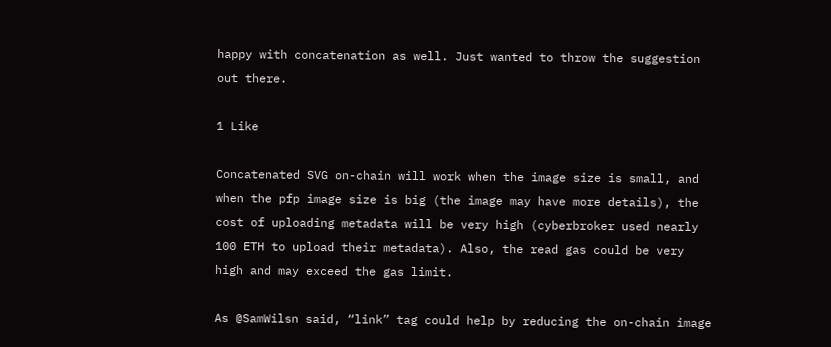happy with concatenation as well. Just wanted to throw the suggestion out there.

1 Like

Concatenated SVG on-chain will work when the image size is small, and when the pfp image size is big (the image may have more details), the cost of uploading metadata will be very high (cyberbroker used nearly 100 ETH to upload their metadata). Also, the read gas could be very high and may exceed the gas limit.

As @SamWilsn said, “link” tag could help by reducing the on-chain image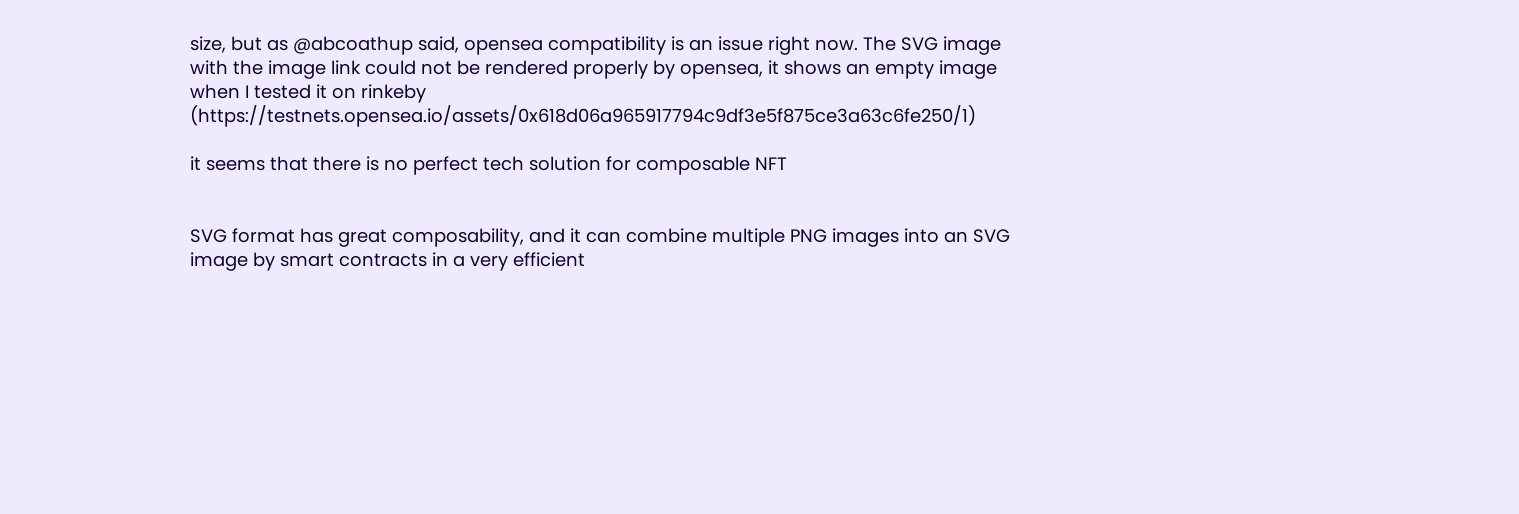size, but as @abcoathup said, opensea compatibility is an issue right now. The SVG image with the image link could not be rendered properly by opensea, it shows an empty image when I tested it on rinkeby (https://testnets.opensea.io/assets/0x618d06a965917794c9df3e5f875ce3a63c6fe250/1)

it seems that there is no perfect tech solution for composable NFT


SVG format has great composability, and it can combine multiple PNG images into an SVG image by smart contracts in a very efficient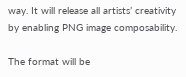way. It will release all artists’ creativity by enabling PNG image composability.

The format will be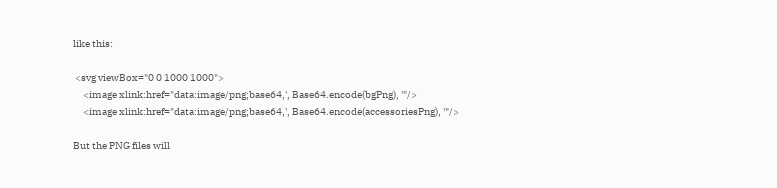like this:

 <svg viewBox="0 0 1000 1000">
     <image xlink:href="data:image/png;base64,', Base64.encode(bgPng), '"/>
     <image xlink:href="data:image/png;base64,', Base64.encode(accessoriesPng), '"/>

But the PNG files will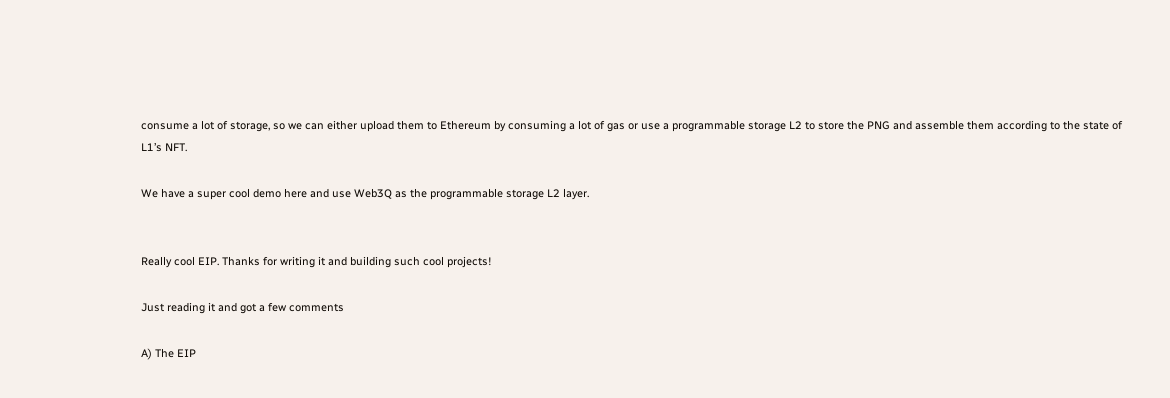consume a lot of storage, so we can either upload them to Ethereum by consuming a lot of gas or use a programmable storage L2 to store the PNG and assemble them according to the state of L1’s NFT.

We have a super cool demo here and use Web3Q as the programmable storage L2 layer.


Really cool EIP. Thanks for writing it and building such cool projects!

Just reading it and got a few comments

A) The EIP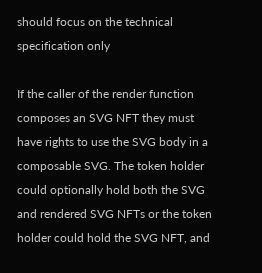should focus on the technical specification only

If the caller of the render function composes an SVG NFT they must have rights to use the SVG body in a composable SVG. The token holder could optionally hold both the SVG and rendered SVG NFTs or the token holder could hold the SVG NFT, and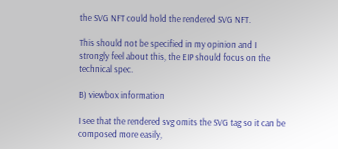the SVG NFT could hold the rendered SVG NFT.

This should not be specified in my opinion and I strongly feel about this, the EIP should focus on the technical spec.

B) viewbox information

I see that the rendered svg omits the SVG tag so it can be composed more easily,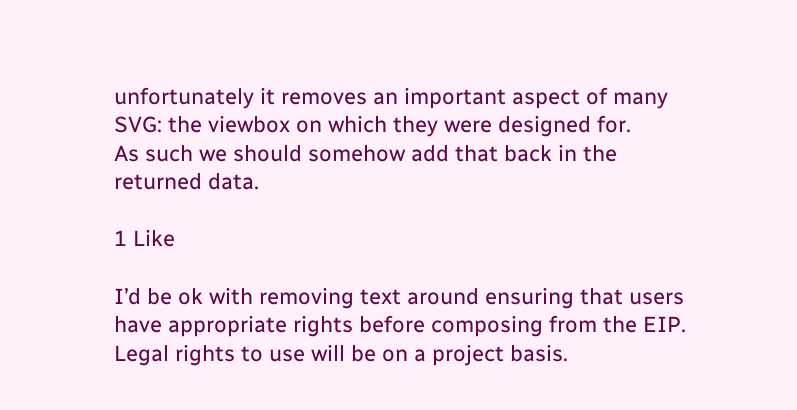unfortunately it removes an important aspect of many SVG: the viewbox on which they were designed for.
As such we should somehow add that back in the returned data.

1 Like

I’d be ok with removing text around ensuring that users have appropriate rights before composing from the EIP. Legal rights to use will be on a project basis.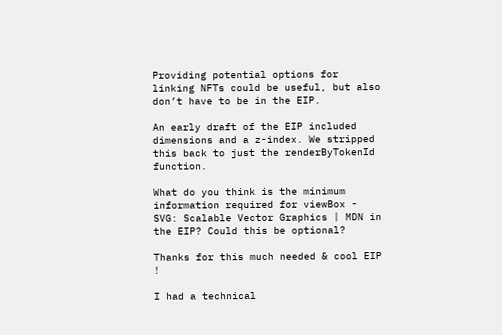Providing potential options for linking NFTs could be useful, but also don’t have to be in the EIP.

An early draft of the EIP included dimensions and a z-index. We stripped this back to just the renderByTokenId function.

What do you think is the minimum information required for viewBox - SVG: Scalable Vector Graphics | MDN in the EIP? Could this be optional?

Thanks for this much needed & cool EIP !

I had a technical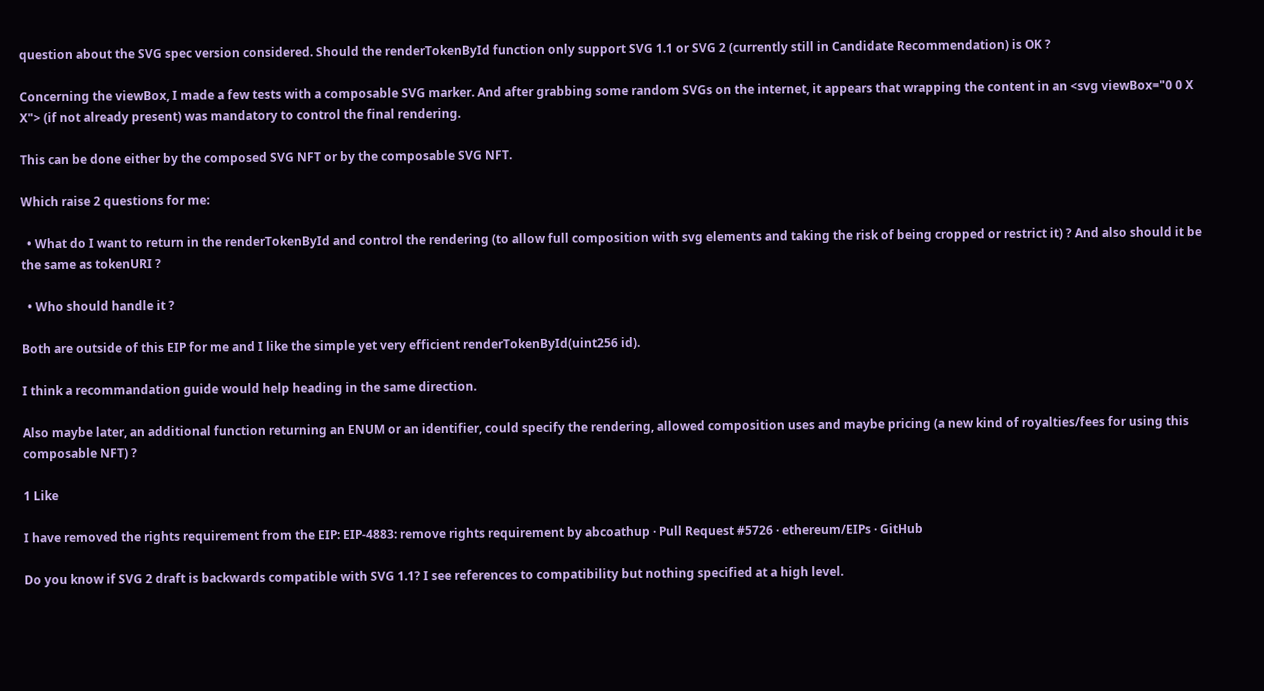question about the SVG spec version considered. Should the renderTokenById function only support SVG 1.1 or SVG 2 (currently still in Candidate Recommendation) is OK ?

Concerning the viewBox, I made a few tests with a composable SVG marker. And after grabbing some random SVGs on the internet, it appears that wrapping the content in an <svg viewBox="0 0 X X"> (if not already present) was mandatory to control the final rendering.

This can be done either by the composed SVG NFT or by the composable SVG NFT.

Which raise 2 questions for me:

  • What do I want to return in the renderTokenById and control the rendering (to allow full composition with svg elements and taking the risk of being cropped or restrict it) ? And also should it be the same as tokenURI ?

  • Who should handle it ?

Both are outside of this EIP for me and I like the simple yet very efficient renderTokenById(uint256 id).

I think a recommandation guide would help heading in the same direction.

Also maybe later, an additional function returning an ENUM or an identifier, could specify the rendering, allowed composition uses and maybe pricing (a new kind of royalties/fees for using this composable NFT) ?

1 Like

I have removed the rights requirement from the EIP: EIP-4883: remove rights requirement by abcoathup · Pull Request #5726 · ethereum/EIPs · GitHub

Do you know if SVG 2 draft is backwards compatible with SVG 1.1? I see references to compatibility but nothing specified at a high level.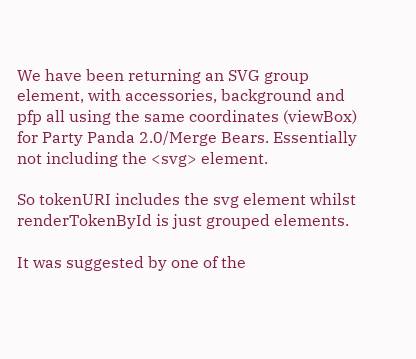We have been returning an SVG group element, with accessories, background and pfp all using the same coordinates (viewBox) for Party Panda 2.0/Merge Bears. Essentially not including the <svg> element.

So tokenURI includes the svg element whilst renderTokenById is just grouped elements.

It was suggested by one of the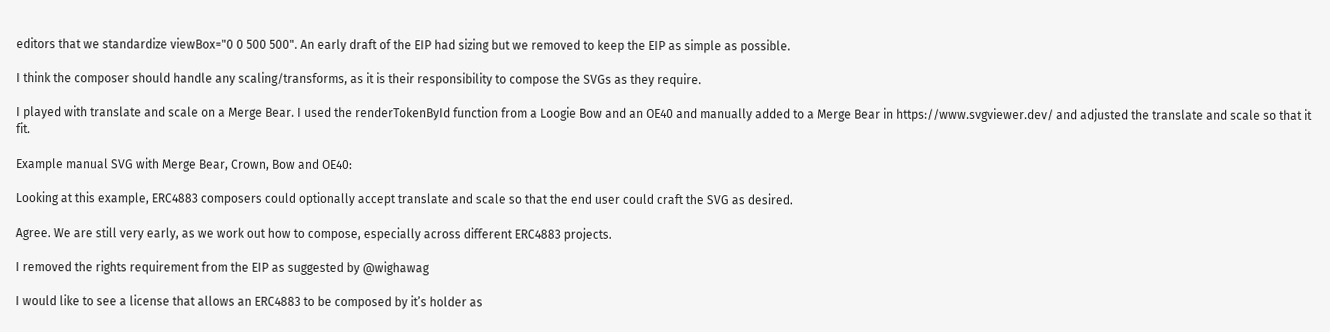editors that we standardize viewBox="0 0 500 500". An early draft of the EIP had sizing but we removed to keep the EIP as simple as possible.

I think the composer should handle any scaling/transforms, as it is their responsibility to compose the SVGs as they require.

I played with translate and scale on a Merge Bear. I used the renderTokenById function from a Loogie Bow and an OE40 and manually added to a Merge Bear in https://www.svgviewer.dev/ and adjusted the translate and scale so that it fit.

Example manual SVG with Merge Bear, Crown, Bow and OE40:

Looking at this example, ERC4883 composers could optionally accept translate and scale so that the end user could craft the SVG as desired.

Agree. We are still very early, as we work out how to compose, especially across different ERC4883 projects.

I removed the rights requirement from the EIP as suggested by @wighawag

I would like to see a license that allows an ERC4883 to be composed by it’s holder as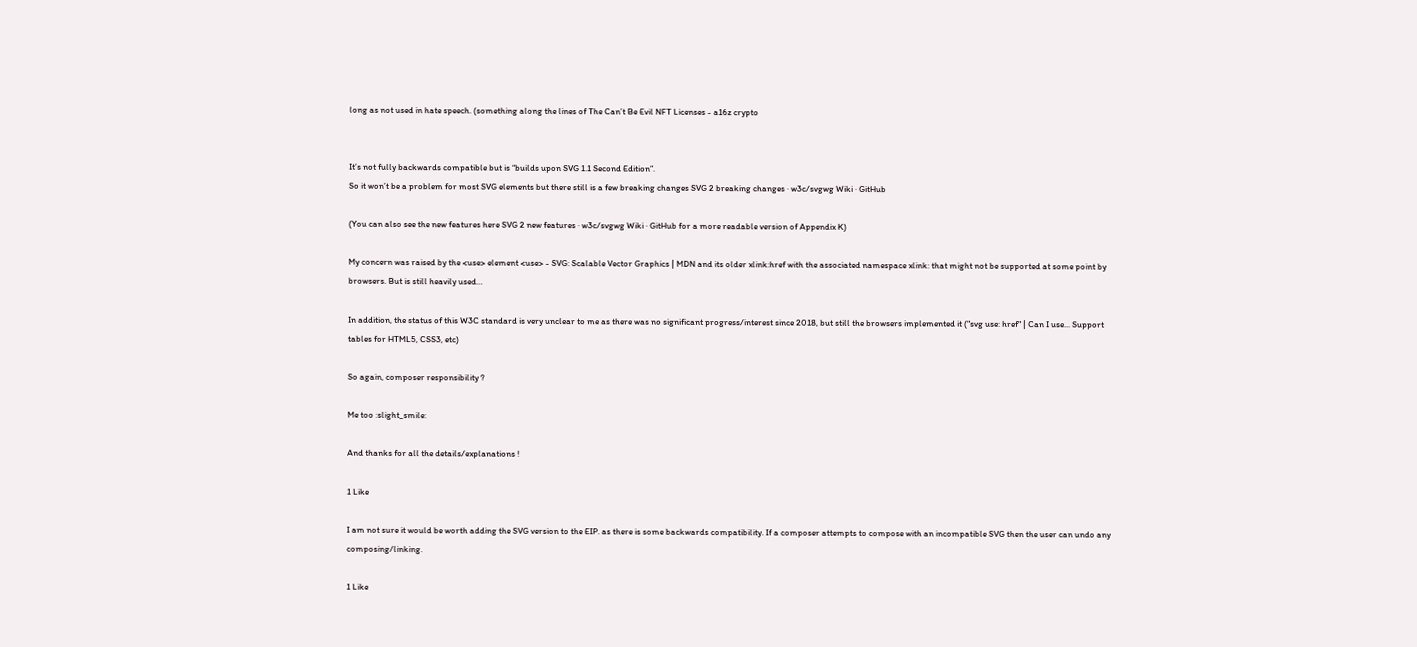long as not used in hate speech. (something along the lines of The Can’t Be Evil NFT Licenses - a16z crypto


It’s not fully backwards compatible but is “builds upon SVG 1.1 Second Edition”.
So it won’t be a problem for most SVG elements but there still is a few breaking changes SVG 2 breaking changes · w3c/svgwg Wiki · GitHub

(You can also see the new features here SVG 2 new features · w3c/svgwg Wiki · GitHub for a more readable version of Appendix K)

My concern was raised by the <use> element <use> - SVG: Scalable Vector Graphics | MDN and its older xlink:href with the associated namespace xlink: that might not be supported at some point by browsers. But is still heavily used…

In addition, the status of this W3C standard is very unclear to me as there was no significant progress/interest since 2018, but still the browsers implemented it ("svg use: href" | Can I use... Support tables for HTML5, CSS3, etc)

So again, composer responsibility ?

Me too :slight_smile:

And thanks for all the details/explanations !

1 Like

I am not sure it would be worth adding the SVG version to the EIP. as there is some backwards compatibility. If a composer attempts to compose with an incompatible SVG then the user can undo any composing/linking.

1 Like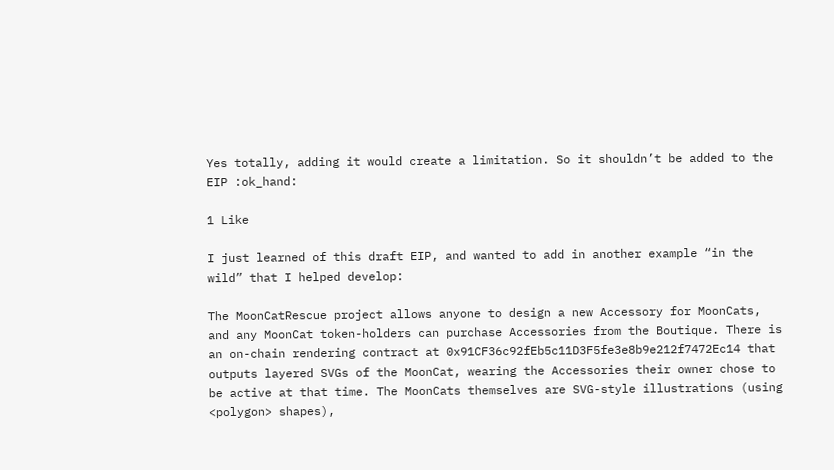Yes totally, adding it would create a limitation. So it shouldn’t be added to the EIP :ok_hand:

1 Like

I just learned of this draft EIP, and wanted to add in another example “in the wild” that I helped develop:

The MoonCatRescue project allows anyone to design a new Accessory for MoonCats, and any MoonCat token-holders can purchase Accessories from the Boutique. There is an on-chain rendering contract at 0x91CF36c92fEb5c11D3F5fe3e8b9e212f7472Ec14 that outputs layered SVGs of the MoonCat, wearing the Accessories their owner chose to be active at that time. The MoonCats themselves are SVG-style illustrations (using <polygon> shapes),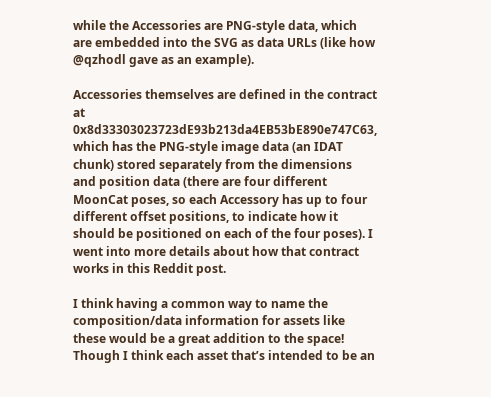while the Accessories are PNG-style data, which are embedded into the SVG as data URLs (like how @qzhodl gave as an example).

Accessories themselves are defined in the contract at 0x8d33303023723dE93b213da4EB53bE890e747C63, which has the PNG-style image data (an IDAT chunk) stored separately from the dimensions and position data (there are four different MoonCat poses, so each Accessory has up to four different offset positions, to indicate how it should be positioned on each of the four poses). I went into more details about how that contract works in this Reddit post.

I think having a common way to name the composition/data information for assets like these would be a great addition to the space! Though I think each asset that’s intended to be an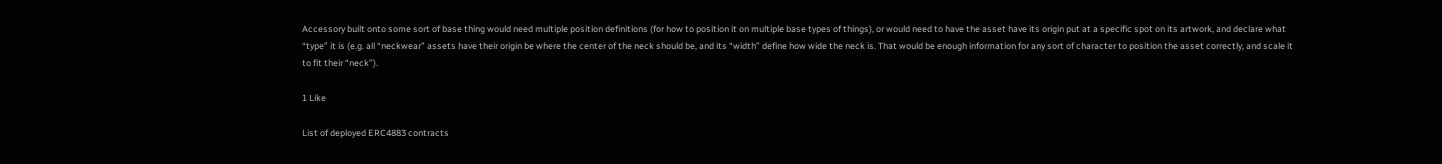Accessory built onto some sort of base thing would need multiple position definitions (for how to position it on multiple base types of things), or would need to have the asset have its origin put at a specific spot on its artwork, and declare what “type” it is (e.g. all “neckwear” assets have their origin be where the center of the neck should be, and its “width” define how wide the neck is. That would be enough information for any sort of character to position the asset correctly, and scale it to fit their “neck”).

1 Like

List of deployed ERC4883 contracts